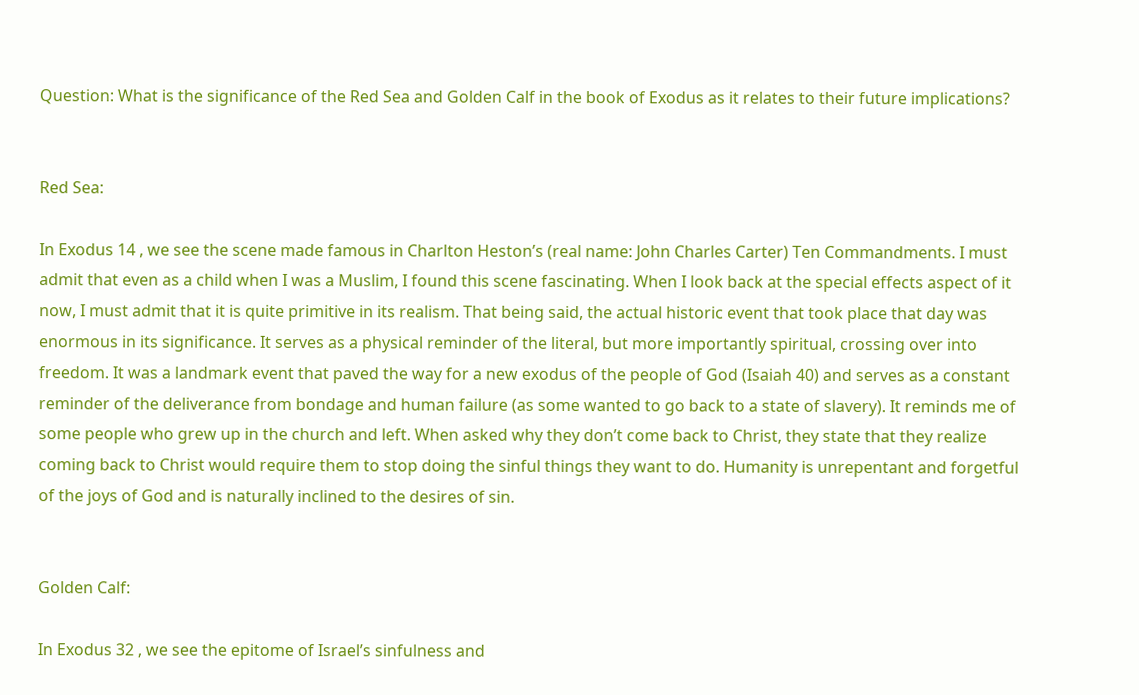Question: What is the significance of the Red Sea and Golden Calf in the book of Exodus as it relates to their future implications?


Red Sea:

In Exodus 14 , we see the scene made famous in Charlton Heston’s (real name: John Charles Carter) Ten Commandments. I must admit that even as a child when I was a Muslim, I found this scene fascinating. When I look back at the special effects aspect of it now, I must admit that it is quite primitive in its realism. That being said, the actual historic event that took place that day was enormous in its significance. It serves as a physical reminder of the literal, but more importantly spiritual, crossing over into freedom. It was a landmark event that paved the way for a new exodus of the people of God (Isaiah 40) and serves as a constant reminder of the deliverance from bondage and human failure (as some wanted to go back to a state of slavery). It reminds me of some people who grew up in the church and left. When asked why they don’t come back to Christ, they state that they realize coming back to Christ would require them to stop doing the sinful things they want to do. Humanity is unrepentant and forgetful of the joys of God and is naturally inclined to the desires of sin.


Golden Calf:

In Exodus 32 , we see the epitome of Israel’s sinfulness and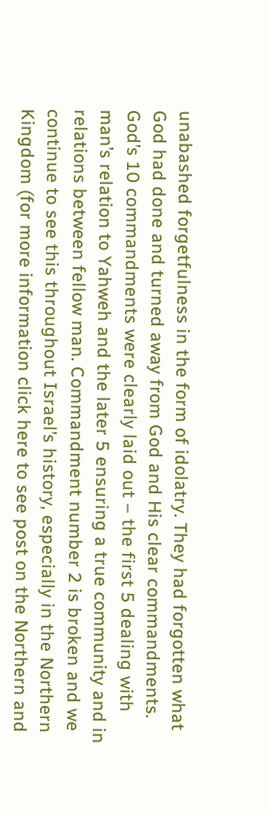unabashed forgetfulness in the form of idolatry. They had forgotten what God had done and turned away from God and His clear commandments. God’s 10 commandments were clearly laid out – the first 5 dealing with man’s relation to Yahweh and the later 5 ensuring a true community and in relations between fellow man. Commandment number 2 is broken and we continue to see this throughout Israel’s history, especially in the Northern Kingdom (for more information click here to see post on the Northern and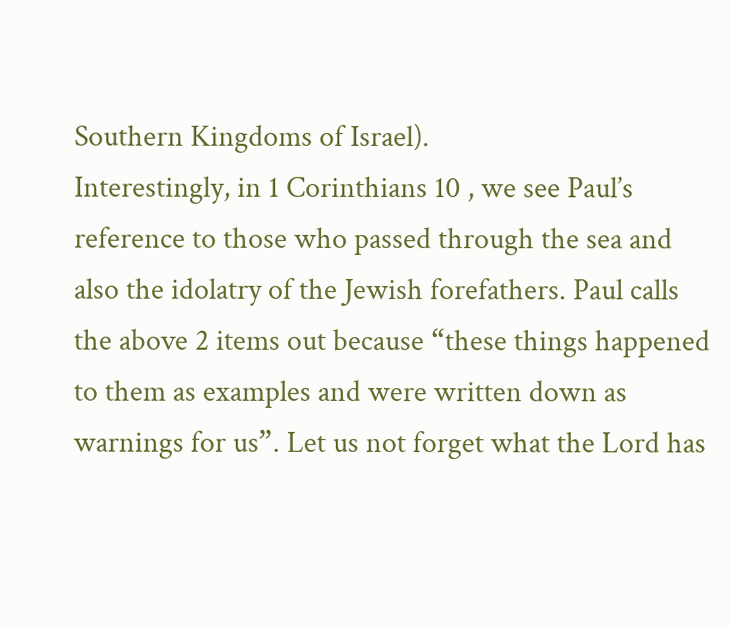Southern Kingdoms of Israel).
Interestingly, in 1 Corinthians 10 , we see Paul’s reference to those who passed through the sea and also the idolatry of the Jewish forefathers. Paul calls the above 2 items out because “these things happened to them as examples and were written down as warnings for us”. Let us not forget what the Lord has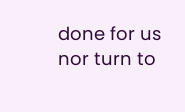done for us nor turn to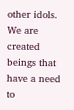other idols. We are created beings that have a need to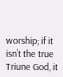worship; if it isn’t the true Triune God, it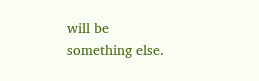will be something else.